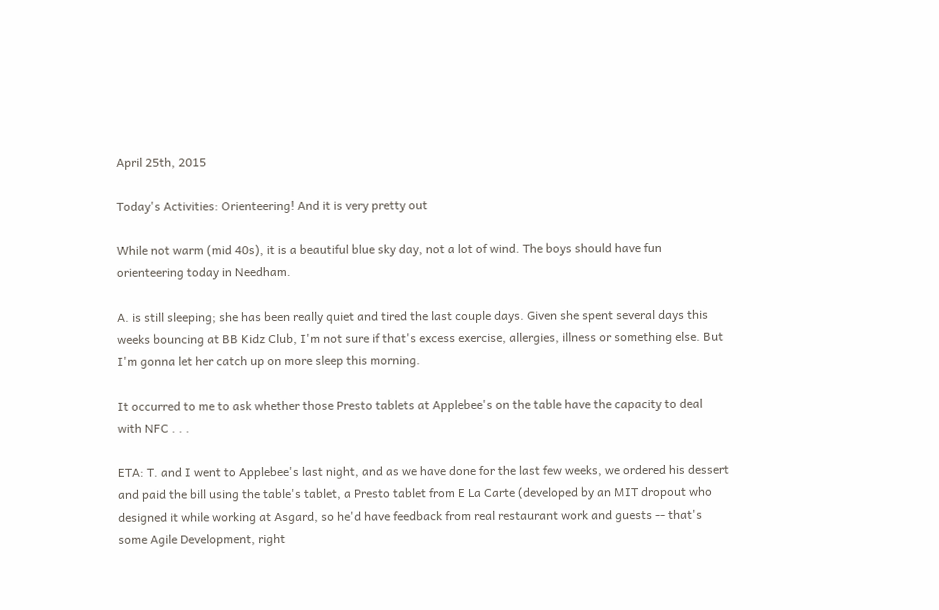April 25th, 2015

Today's Activities: Orienteering! And it is very pretty out

While not warm (mid 40s), it is a beautiful blue sky day, not a lot of wind. The boys should have fun orienteering today in Needham.

A. is still sleeping; she has been really quiet and tired the last couple days. Given she spent several days this weeks bouncing at BB Kidz Club, I'm not sure if that's excess exercise, allergies, illness or something else. But I'm gonna let her catch up on more sleep this morning.

It occurred to me to ask whether those Presto tablets at Applebee's on the table have the capacity to deal with NFC . . .

ETA: T. and I went to Applebee's last night, and as we have done for the last few weeks, we ordered his dessert and paid the bill using the table's tablet, a Presto tablet from E La Carte (developed by an MIT dropout who designed it while working at Asgard, so he'd have feedback from real restaurant work and guests -- that's some Agile Development, right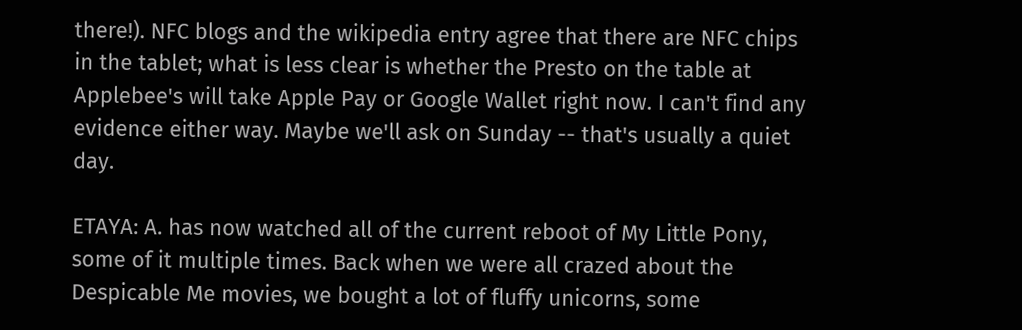there!). NFC blogs and the wikipedia entry agree that there are NFC chips in the tablet; what is less clear is whether the Presto on the table at Applebee's will take Apple Pay or Google Wallet right now. I can't find any evidence either way. Maybe we'll ask on Sunday -- that's usually a quiet day.

ETAYA: A. has now watched all of the current reboot of My Little Pony, some of it multiple times. Back when we were all crazed about the Despicable Me movies, we bought a lot of fluffy unicorns, some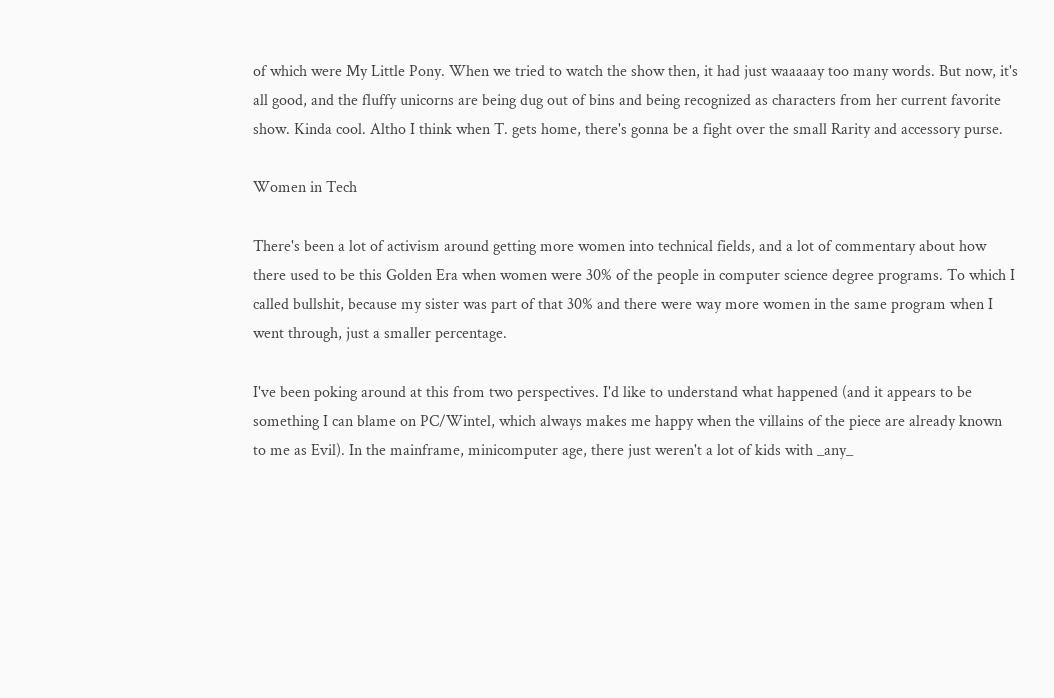of which were My Little Pony. When we tried to watch the show then, it had just waaaaay too many words. But now, it's all good, and the fluffy unicorns are being dug out of bins and being recognized as characters from her current favorite show. Kinda cool. Altho I think when T. gets home, there's gonna be a fight over the small Rarity and accessory purse.

Women in Tech

There's been a lot of activism around getting more women into technical fields, and a lot of commentary about how there used to be this Golden Era when women were 30% of the people in computer science degree programs. To which I called bullshit, because my sister was part of that 30% and there were way more women in the same program when I went through, just a smaller percentage.

I've been poking around at this from two perspectives. I'd like to understand what happened (and it appears to be something I can blame on PC/Wintel, which always makes me happy when the villains of the piece are already known to me as Evil). In the mainframe, minicomputer age, there just weren't a lot of kids with _any_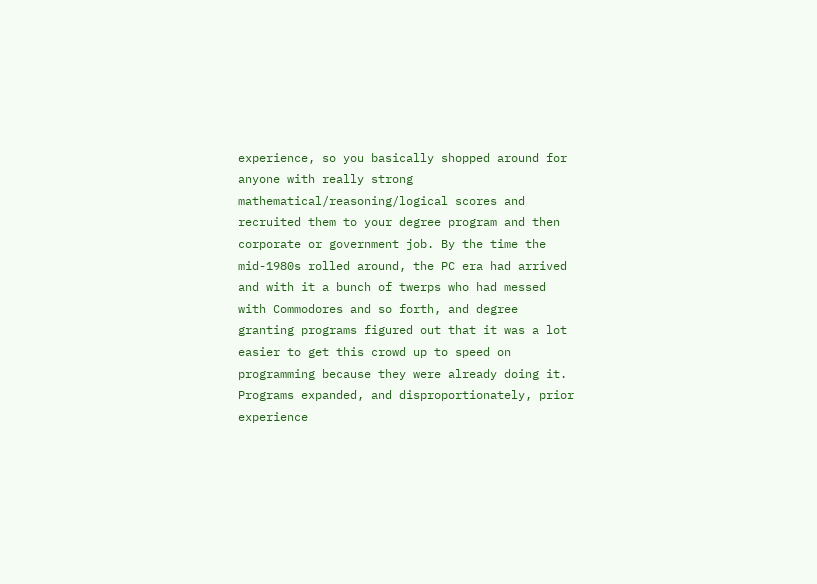experience, so you basically shopped around for anyone with really strong mathematical/reasoning/logical scores and recruited them to your degree program and then corporate or government job. By the time the mid-1980s rolled around, the PC era had arrived and with it a bunch of twerps who had messed with Commodores and so forth, and degree granting programs figured out that it was a lot easier to get this crowd up to speed on programming because they were already doing it. Programs expanded, and disproportionately, prior experience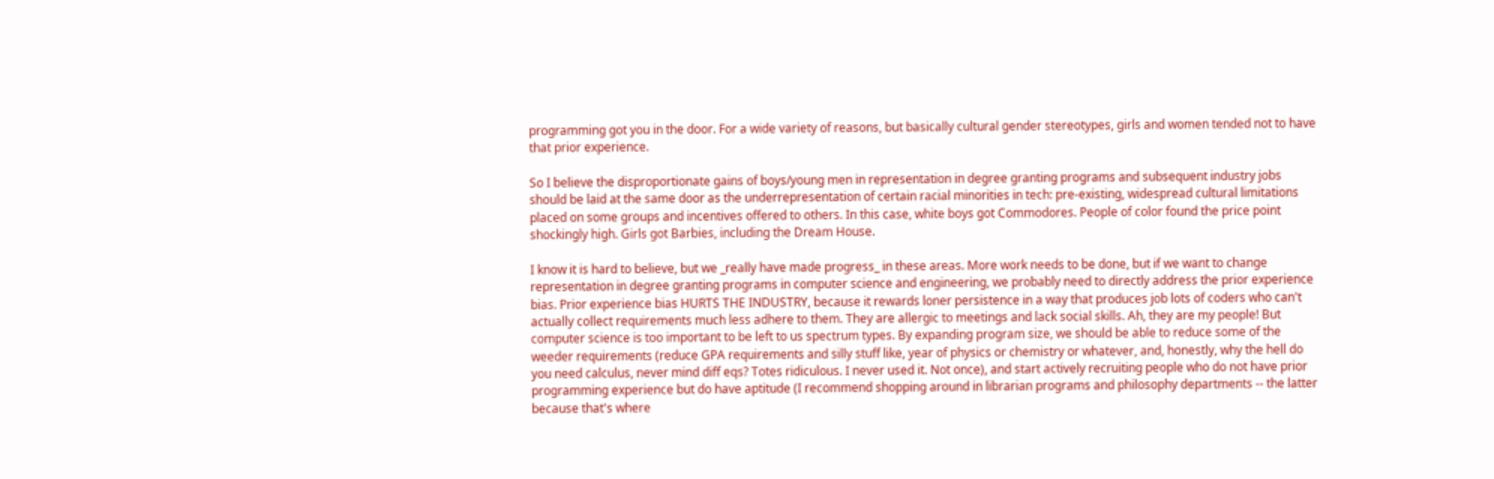programming got you in the door. For a wide variety of reasons, but basically cultural gender stereotypes, girls and women tended not to have that prior experience.

So I believe the disproportionate gains of boys/young men in representation in degree granting programs and subsequent industry jobs should be laid at the same door as the underrepresentation of certain racial minorities in tech: pre-existing, widespread cultural limitations placed on some groups and incentives offered to others. In this case, white boys got Commodores. People of color found the price point shockingly high. Girls got Barbies, including the Dream House.

I know it is hard to believe, but we _really have made progress_ in these areas. More work needs to be done, but if we want to change representation in degree granting programs in computer science and engineering, we probably need to directly address the prior experience bias. Prior experience bias HURTS THE INDUSTRY, because it rewards loner persistence in a way that produces job lots of coders who can't actually collect requirements much less adhere to them. They are allergic to meetings and lack social skills. Ah, they are my people! But computer science is too important to be left to us spectrum types. By expanding program size, we should be able to reduce some of the weeder requirements (reduce GPA requirements and silly stuff like, year of physics or chemistry or whatever, and, honestly, why the hell do you need calculus, never mind diff eqs? Totes ridiculous. I never used it. Not once), and start actively recruiting people who do not have prior programming experience but do have aptitude (I recommend shopping around in librarian programs and philosophy departments -- the latter because that's where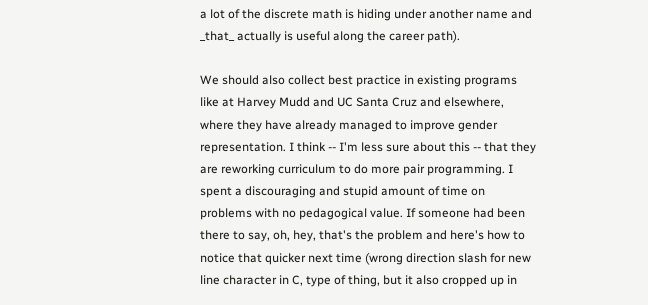a lot of the discrete math is hiding under another name and _that_ actually is useful along the career path).

We should also collect best practice in existing programs like at Harvey Mudd and UC Santa Cruz and elsewhere, where they have already managed to improve gender representation. I think -- I'm less sure about this -- that they are reworking curriculum to do more pair programming. I spent a discouraging and stupid amount of time on problems with no pedagogical value. If someone had been there to say, oh, hey, that's the problem and here's how to notice that quicker next time (wrong direction slash for new line character in C, type of thing, but it also cropped up in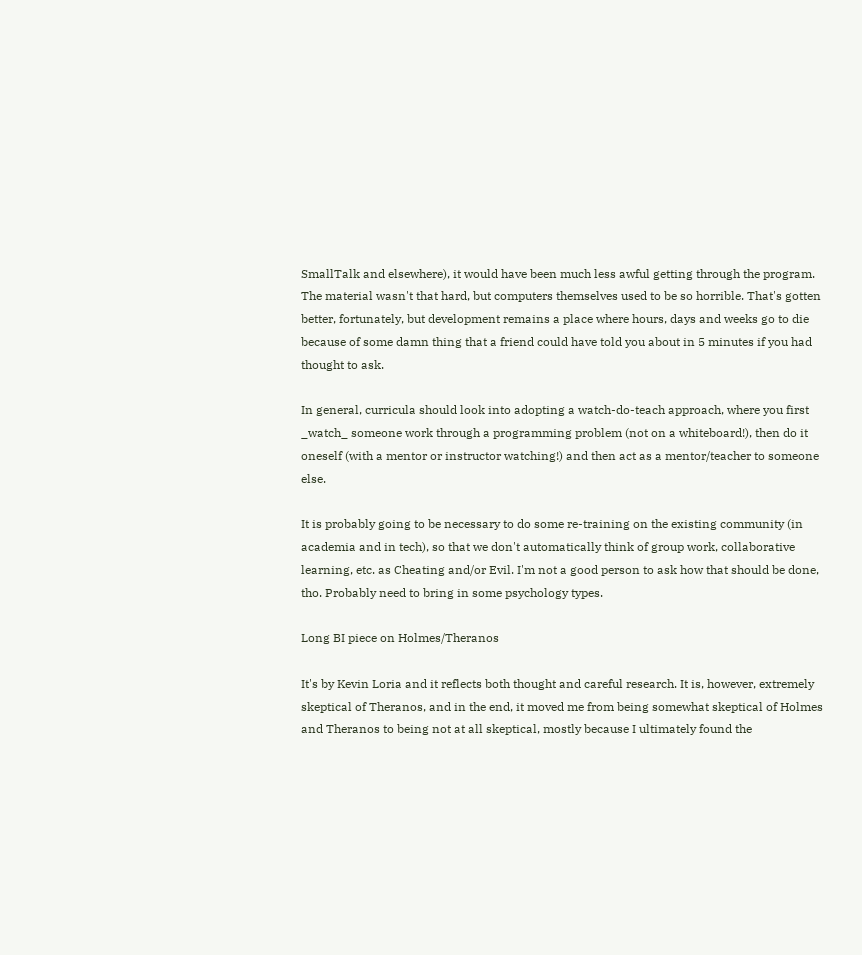SmallTalk and elsewhere), it would have been much less awful getting through the program. The material wasn't that hard, but computers themselves used to be so horrible. That's gotten better, fortunately, but development remains a place where hours, days and weeks go to die because of some damn thing that a friend could have told you about in 5 minutes if you had thought to ask.

In general, curricula should look into adopting a watch-do-teach approach, where you first _watch_ someone work through a programming problem (not on a whiteboard!), then do it oneself (with a mentor or instructor watching!) and then act as a mentor/teacher to someone else.

It is probably going to be necessary to do some re-training on the existing community (in academia and in tech), so that we don't automatically think of group work, collaborative learning, etc. as Cheating and/or Evil. I'm not a good person to ask how that should be done, tho. Probably need to bring in some psychology types.

Long BI piece on Holmes/Theranos

It's by Kevin Loria and it reflects both thought and careful research. It is, however, extremely skeptical of Theranos, and in the end, it moved me from being somewhat skeptical of Holmes and Theranos to being not at all skeptical, mostly because I ultimately found the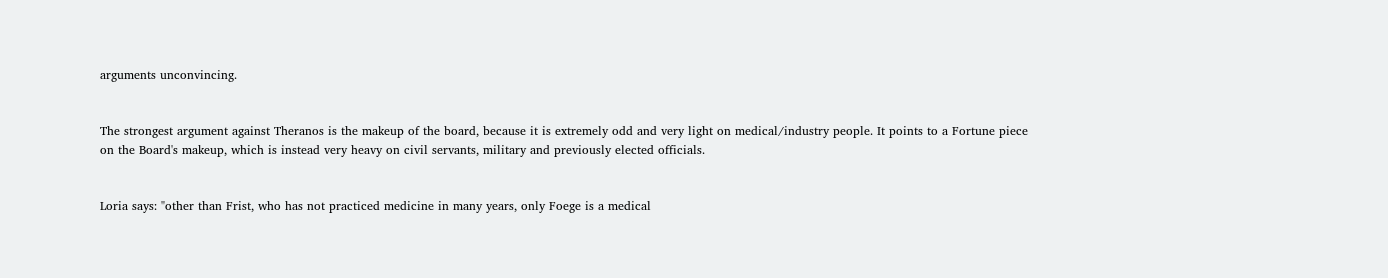arguments unconvincing.


The strongest argument against Theranos is the makeup of the board, because it is extremely odd and very light on medical/industry people. It points to a Fortune piece on the Board's makeup, which is instead very heavy on civil servants, military and previously elected officials.


Loria says: "other than Frist, who has not practiced medicine in many years, only Foege is a medical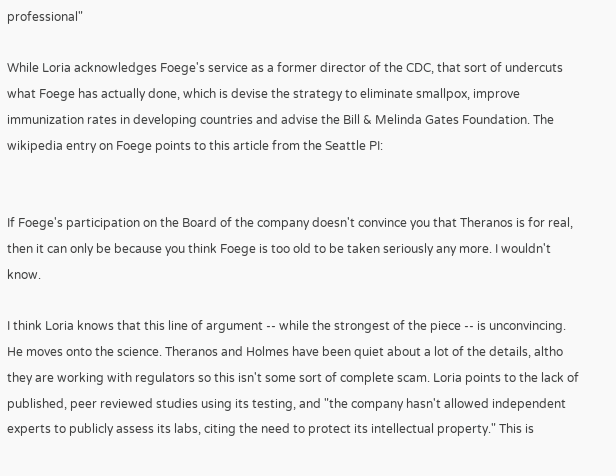professional"

While Loria acknowledges Foege's service as a former director of the CDC, that sort of undercuts what Foege has actually done, which is devise the strategy to eliminate smallpox, improve immunization rates in developing countries and advise the Bill & Melinda Gates Foundation. The wikipedia entry on Foege points to this article from the Seattle PI:


If Foege's participation on the Board of the company doesn't convince you that Theranos is for real, then it can only be because you think Foege is too old to be taken seriously any more. I wouldn't know.

I think Loria knows that this line of argument -- while the strongest of the piece -- is unconvincing. He moves onto the science. Theranos and Holmes have been quiet about a lot of the details, altho they are working with regulators so this isn't some sort of complete scam. Loria points to the lack of published, peer reviewed studies using its testing, and "the company hasn't allowed independent experts to publicly assess its labs, citing the need to protect its intellectual property." This is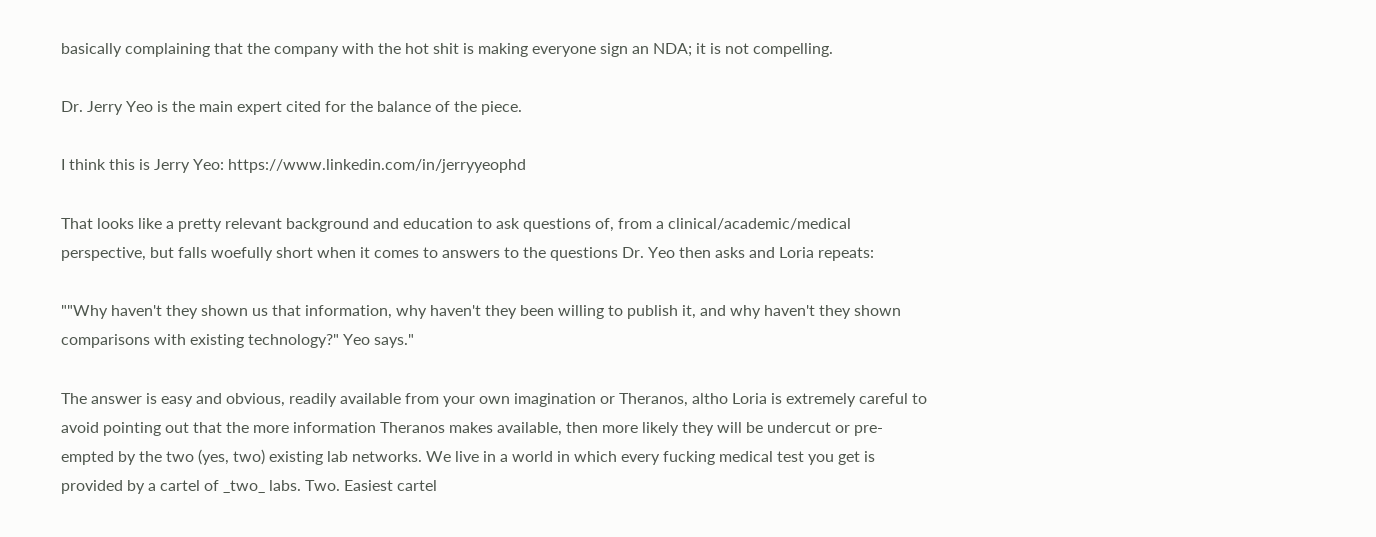basically complaining that the company with the hot shit is making everyone sign an NDA; it is not compelling.

Dr. Jerry Yeo is the main expert cited for the balance of the piece.

I think this is Jerry Yeo: https://www.linkedin.com/in/jerryyeophd

That looks like a pretty relevant background and education to ask questions of, from a clinical/academic/medical perspective, but falls woefully short when it comes to answers to the questions Dr. Yeo then asks and Loria repeats:

""Why haven't they shown us that information, why haven't they been willing to publish it, and why haven't they shown comparisons with existing technology?" Yeo says."

The answer is easy and obvious, readily available from your own imagination or Theranos, altho Loria is extremely careful to avoid pointing out that the more information Theranos makes available, then more likely they will be undercut or pre-empted by the two (yes, two) existing lab networks. We live in a world in which every fucking medical test you get is provided by a cartel of _two_ labs. Two. Easiest cartel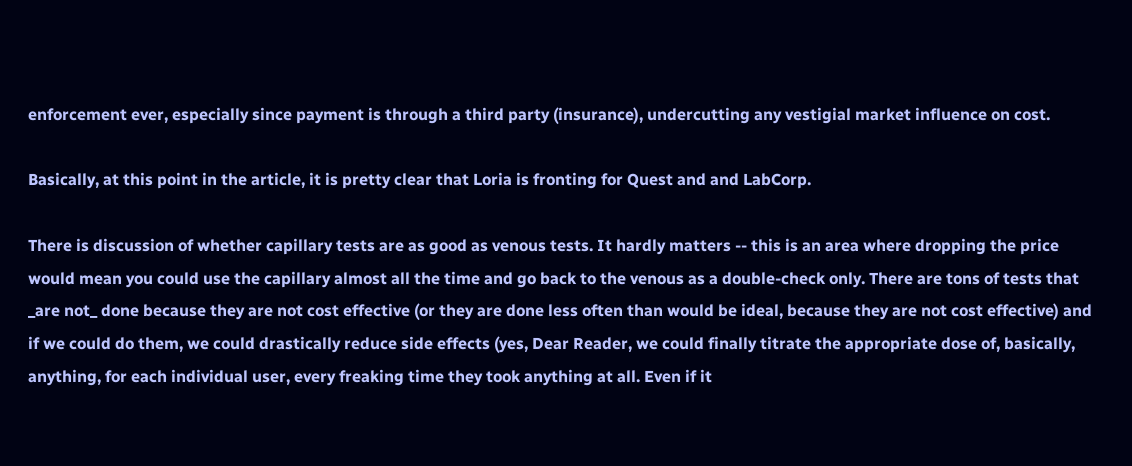enforcement ever, especially since payment is through a third party (insurance), undercutting any vestigial market influence on cost.

Basically, at this point in the article, it is pretty clear that Loria is fronting for Quest and and LabCorp.

There is discussion of whether capillary tests are as good as venous tests. It hardly matters -- this is an area where dropping the price would mean you could use the capillary almost all the time and go back to the venous as a double-check only. There are tons of tests that _are not_ done because they are not cost effective (or they are done less often than would be ideal, because they are not cost effective) and if we could do them, we could drastically reduce side effects (yes, Dear Reader, we could finally titrate the appropriate dose of, basically, anything, for each individual user, every freaking time they took anything at all. Even if it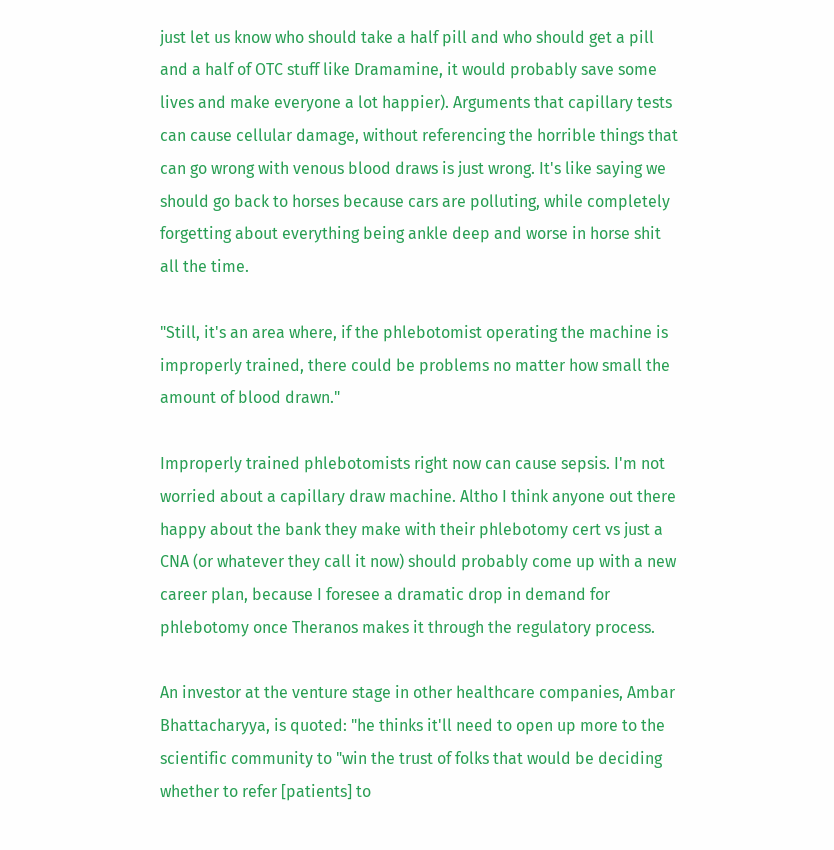just let us know who should take a half pill and who should get a pill and a half of OTC stuff like Dramamine, it would probably save some lives and make everyone a lot happier). Arguments that capillary tests can cause cellular damage, without referencing the horrible things that can go wrong with venous blood draws is just wrong. It's like saying we should go back to horses because cars are polluting, while completely forgetting about everything being ankle deep and worse in horse shit all the time.

"Still, it's an area where, if the phlebotomist operating the machine is improperly trained, there could be problems no matter how small the amount of blood drawn."

Improperly trained phlebotomists right now can cause sepsis. I'm not worried about a capillary draw machine. Altho I think anyone out there happy about the bank they make with their phlebotomy cert vs just a CNA (or whatever they call it now) should probably come up with a new career plan, because I foresee a dramatic drop in demand for phlebotomy once Theranos makes it through the regulatory process.

An investor at the venture stage in other healthcare companies, Ambar Bhattacharyya, is quoted: "he thinks it'll need to open up more to the scientific community to "win the trust of folks that would be deciding whether to refer [patients] to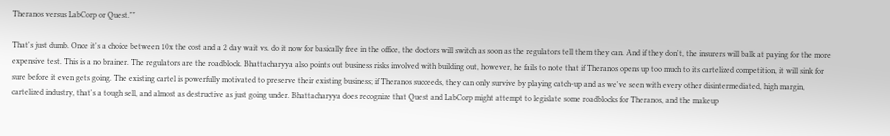Theranos versus LabCorp or Quest.""

That's just dumb. Once it's a choice between 10x the cost and a 2 day wait vs. do it now for basically free in the office, the doctors will switch as soon as the regulators tell them they can. And if they don't, the insurers will balk at paying for the more expensive test. This is a no brainer. The regulators are the roadblock. Bhattacharyya also points out business risks involved with building out, however, he fails to note that if Theranos opens up too much to its cartelized competition, it will sink for sure before it even gets going. The existing cartel is powerfully motivated to preserve their existing business; if Theranos succeeds, they can only survive by playing catch-up and as we've seen with every other disintermediated, high margin, cartelized industry, that's a tough sell, and almost as destructive as just going under. Bhattacharyya does recognize that Quest and LabCorp might attempt to legislate some roadblocks for Theranos, and the makeup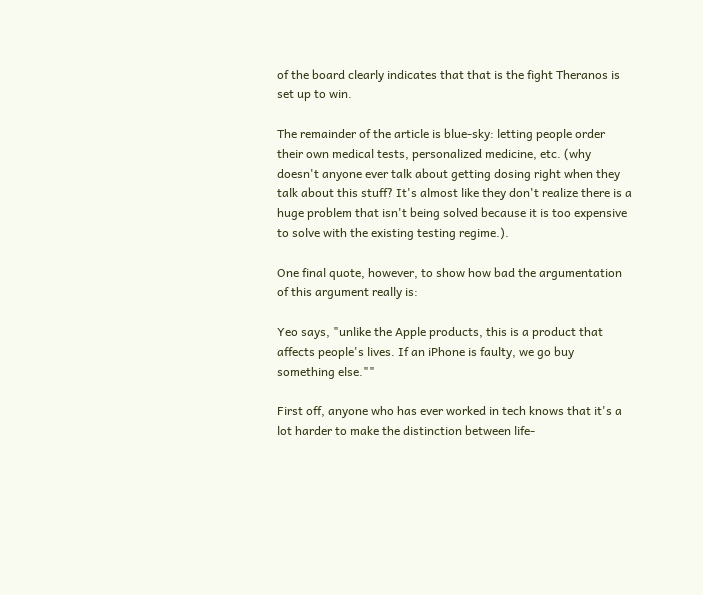of the board clearly indicates that that is the fight Theranos is set up to win.

The remainder of the article is blue-sky: letting people order their own medical tests, personalized medicine, etc. (why doesn't anyone ever talk about getting dosing right when they talk about this stuff? It's almost like they don't realize there is a huge problem that isn't being solved because it is too expensive to solve with the existing testing regime.).

One final quote, however, to show how bad the argumentation of this argument really is:

Yeo says, "unlike the Apple products, this is a product that affects people's lives. If an iPhone is faulty, we go buy something else.""

First off, anyone who has ever worked in tech knows that it's a lot harder to make the distinction between life-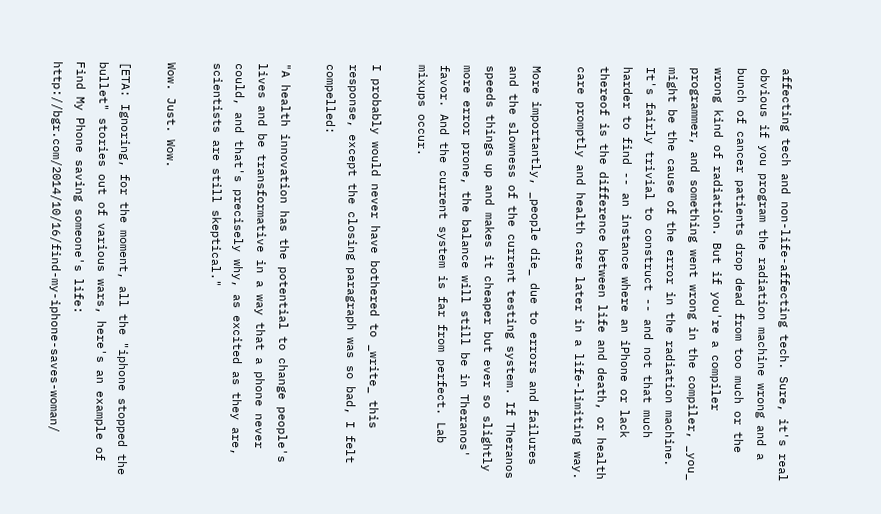affecting tech and non-life-affecting tech. Sure, it's real obvious if you program the radiation machine wrong and a bunch of cancer patients drop dead from too much or the wrong kind of radiation. But if you're a compiler programmer, and something went wrong in the compiler, _you_ might be the cause of the error in the radiation machine. It's fairly trivial to construct -- and not that much harder to find -- an instance where an iPhone or lack thereof is the difference between life and death, or health care promptly and health care later in a life-limiting way.

More importantly, _people die_ due to errors and failures and the slowness of the current testing system. If Theranos speeds things up and makes it cheaper but ever so slightly more error prone, the balance will still be in Theranos' favor. And the current system is far from perfect. Lab mixups occur.

I probably would never have bothered to _write_ this response, except the closing paragraph was so bad, I felt compelled:

"A health innovation has the potential to change people's lives and be transformative in a way that a phone never could, and that's precisely why, as excited as they are, scientists are still skeptical."

Wow. Just. Wow.

[ETA: Ignoring, for the moment, all the "iphone stopped the bullet" stories out of various wars, here's an example of Find My Phone saving someone's life: http://bgr.com/2014/10/16/find-my-iphone-saves-woman/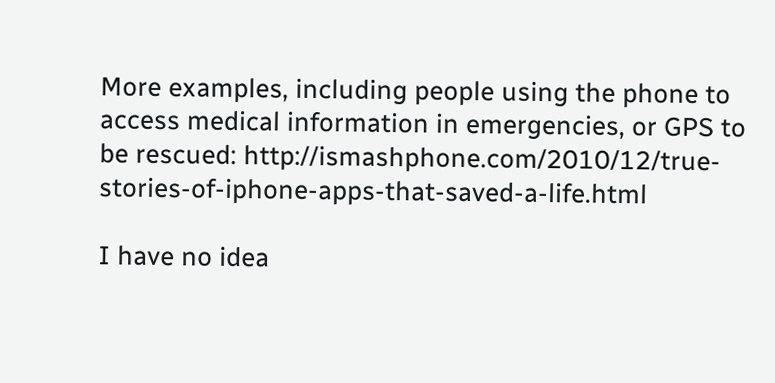More examples, including people using the phone to access medical information in emergencies, or GPS to be rescued: http://ismashphone.com/2010/12/true-stories-of-iphone-apps-that-saved-a-life.html

I have no idea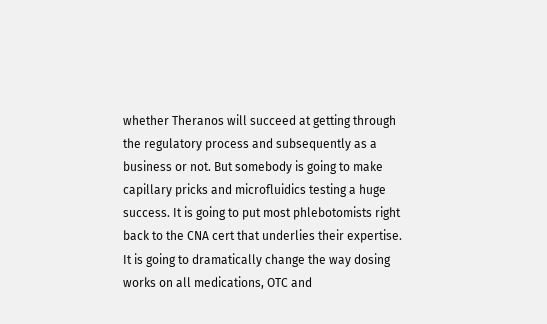whether Theranos will succeed at getting through the regulatory process and subsequently as a business or not. But somebody is going to make capillary pricks and microfluidics testing a huge success. It is going to put most phlebotomists right back to the CNA cert that underlies their expertise. It is going to dramatically change the way dosing works on all medications, OTC and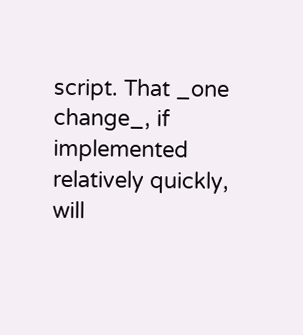script. That _one change_, if implemented relatively quickly, will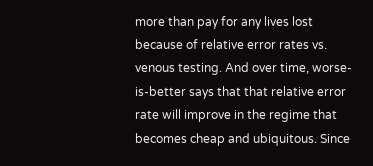more than pay for any lives lost because of relative error rates vs. venous testing. And over time, worse-is-better says that that relative error rate will improve in the regime that becomes cheap and ubiquitous. Since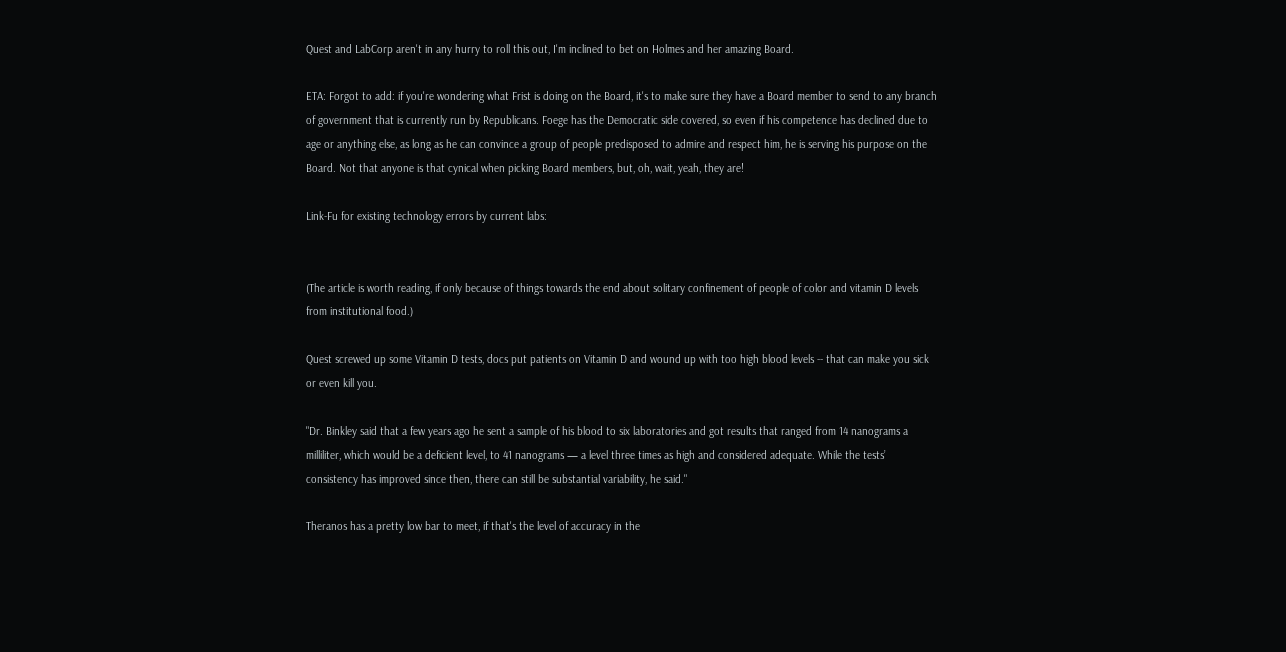Quest and LabCorp aren't in any hurry to roll this out, I'm inclined to bet on Holmes and her amazing Board.

ETA: Forgot to add: if you're wondering what Frist is doing on the Board, it's to make sure they have a Board member to send to any branch of government that is currently run by Republicans. Foege has the Democratic side covered, so even if his competence has declined due to age or anything else, as long as he can convince a group of people predisposed to admire and respect him, he is serving his purpose on the Board. Not that anyone is that cynical when picking Board members, but, oh, wait, yeah, they are!

Link-Fu for existing technology errors by current labs:


(The article is worth reading, if only because of things towards the end about solitary confinement of people of color and vitamin D levels from institutional food.)

Quest screwed up some Vitamin D tests, docs put patients on Vitamin D and wound up with too high blood levels -- that can make you sick or even kill you.

"Dr. Binkley said that a few years ago he sent a sample of his blood to six laboratories and got results that ranged from 14 nanograms a milliliter, which would be a deficient level, to 41 nanograms — a level three times as high and considered adequate. While the tests’ consistency has improved since then, there can still be substantial variability, he said."

Theranos has a pretty low bar to meet, if that's the level of accuracy in the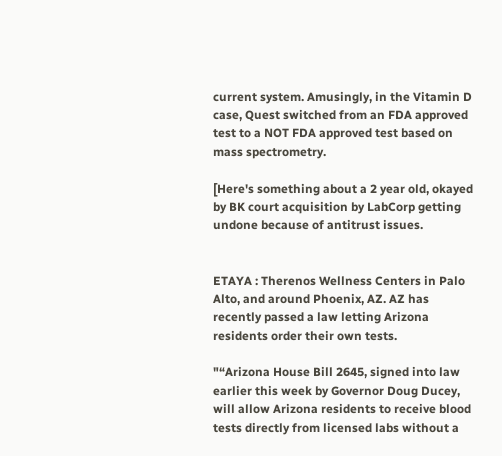current system. Amusingly, in the Vitamin D case, Quest switched from an FDA approved test to a NOT FDA approved test based on mass spectrometry.

[Here's something about a 2 year old, okayed by BK court acquisition by LabCorp getting undone because of antitrust issues.


ETAYA : Therenos Wellness Centers in Palo Alto, and around Phoenix, AZ. AZ has recently passed a law letting Arizona residents order their own tests.

"“Arizona House Bill 2645, signed into law earlier this week by Governor Doug Ducey, will allow Arizona residents to receive blood tests directly from licensed labs without a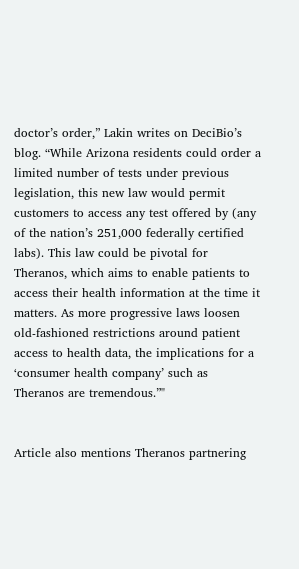doctor’s order,” Lakin writes on DeciBio’s blog. “While Arizona residents could order a limited number of tests under previous legislation, this new law would permit customers to access any test offered by (any of the nation’s 251,000 federally certified labs). This law could be pivotal for Theranos, which aims to enable patients to access their health information at the time it matters. As more progressive laws loosen old-fashioned restrictions around patient access to health data, the implications for a ‘consumer health company’ such as Theranos are tremendous.”"


Article also mentions Theranos partnering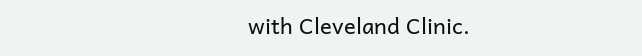with Cleveland Clinic.